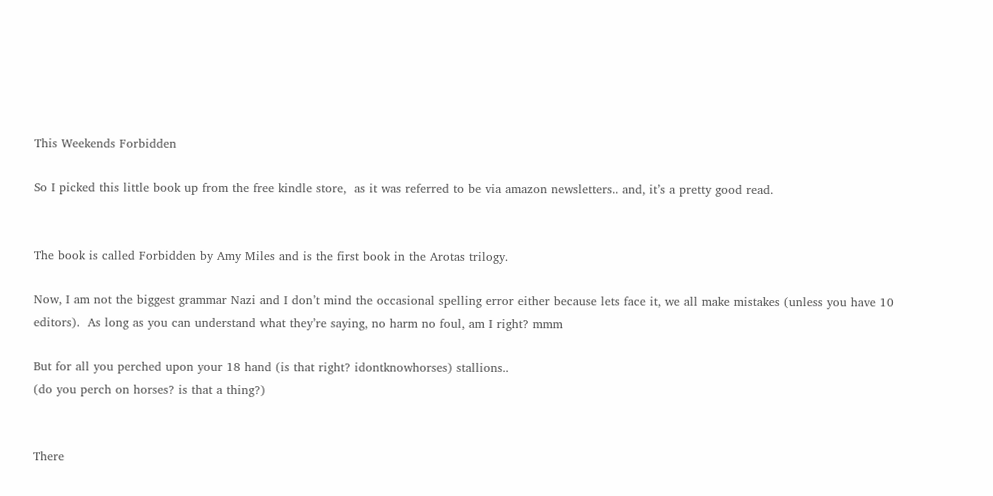This Weekends Forbidden

So I picked this little book up from the free kindle store,  as it was referred to be via amazon newsletters.. and, it’s a pretty good read.


The book is called Forbidden by Amy Miles and is the first book in the Arotas trilogy.

Now, I am not the biggest grammar Nazi and I don’t mind the occasional spelling error either because lets face it, we all make mistakes (unless you have 10 editors).  As long as you can understand what they’re saying, no harm no foul, am I right? mmm

But for all you perched upon your 18 hand (is that right? idontknowhorses) stallions..
(do you perch on horses? is that a thing?)


There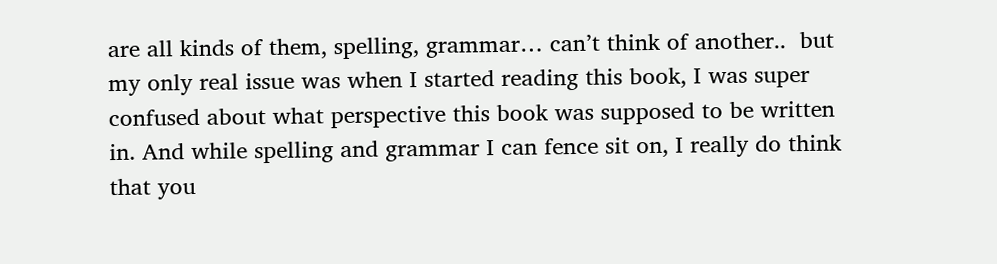are all kinds of them, spelling, grammar… can’t think of another..  but my only real issue was when I started reading this book, I was super confused about what perspective this book was supposed to be written in. And while spelling and grammar I can fence sit on, I really do think that you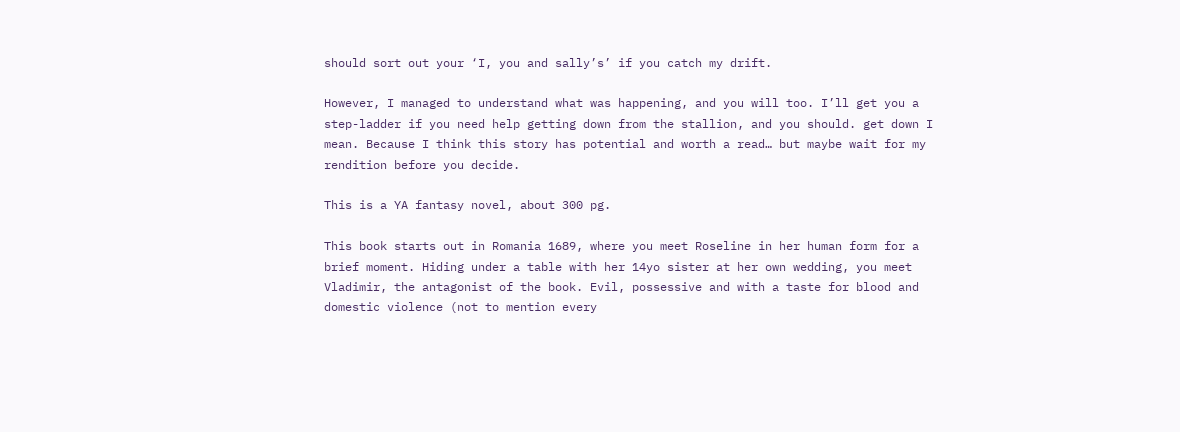should sort out your ‘I, you and sally’s’ if you catch my drift.

However, I managed to understand what was happening, and you will too. I’ll get you a step-ladder if you need help getting down from the stallion, and you should. get down I mean. Because I think this story has potential and worth a read… but maybe wait for my rendition before you decide.

This is a YA fantasy novel, about 300 pg.

This book starts out in Romania 1689, where you meet Roseline in her human form for a brief moment. Hiding under a table with her 14yo sister at her own wedding, you meet Vladimir, the antagonist of the book. Evil, possessive and with a taste for blood and domestic violence (not to mention every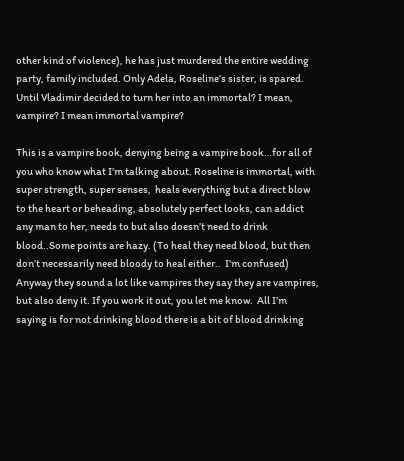other kind of violence), he has just murdered the entire wedding party, family included. Only Adela, Roseline’s sister, is spared. Until Vladimir decided to turn her into an immortal? I mean, vampire? I mean immortal vampire?

This is a vampire book, denying being a vampire book…for all of you who know what I’m talking about. Roseline is immortal, with super strength, super senses,  heals everything but a direct blow to the heart or beheading, absolutely perfect looks, can addict any man to her, needs to but also doesn’t need to drink blood..Some points are hazy. (To heal they need blood, but then don’t necessarily need bloody to heal either..  I’m confused) Anyway they sound a lot like vampires they say they are vampires, but also deny it. If you work it out, you let me know.  All I’m saying is for not drinking blood there is a bit of blood drinking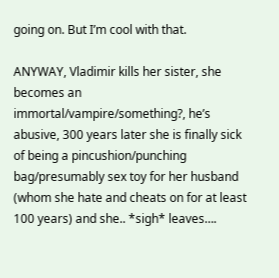going on. But I’m cool with that.

ANYWAY, Vladimir kills her sister, she becomes an immortal/vampire/something?, he’s abusive, 300 years later she is finally sick of being a pincushion/punching bag/presumably sex toy for her husband (whom she hate and cheats on for at least 100 years) and she.. *sigh* leaves….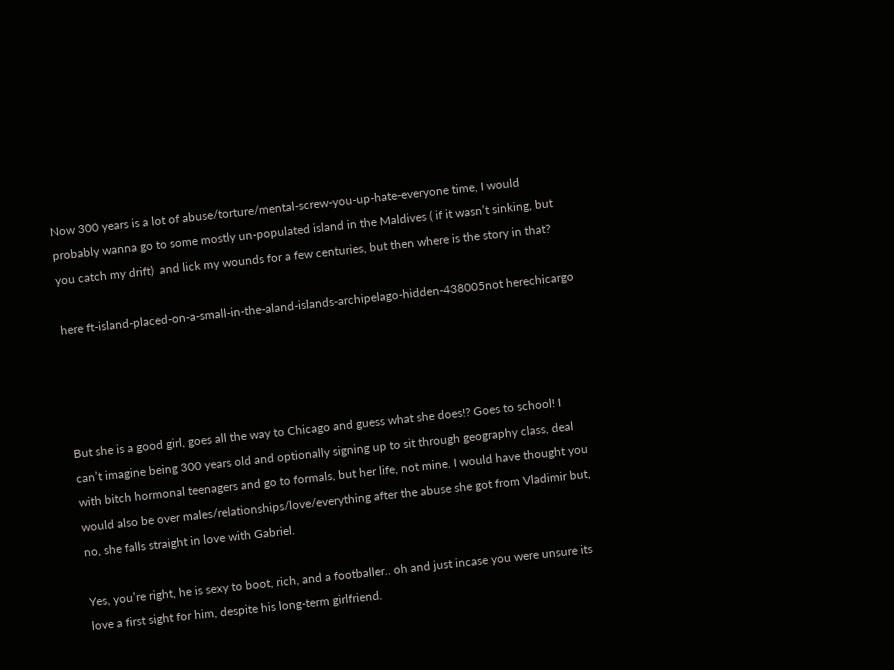Now 300 years is a lot of abuse/torture/mental-screw-you-up-hate-everyone time, I would probably wanna go to some mostly un-populated island in the Maldives ( if it wasn’t sinking, but you catch my drift)  and lick my wounds for a few centuries, but then where is the story in that?

here ft-island-placed-on-a-small-in-the-aland-islands-archipelago-hidden-438005not herechicargo




But she is a good girl, goes all the way to Chicago and guess what she does!? Goes to school! I can’t imagine being 300 years old and optionally signing up to sit through geography class, deal with bitch hormonal teenagers and go to formals, but her life, not mine. I would have thought you would also be over males/relationships/love/everything after the abuse she got from Vladimir but, no, she falls straight in love with Gabriel.

Yes, you’re right, he is sexy to boot, rich, and a footballer.. oh and just incase you were unsure its love a first sight for him, despite his long-term girlfriend.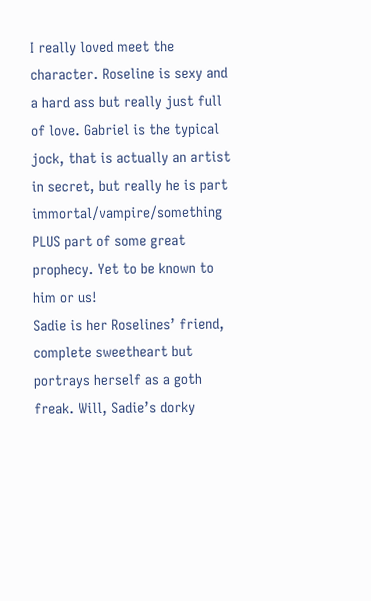I really loved meet the character. Roseline is sexy and a hard ass but really just full of love. Gabriel is the typical jock, that is actually an artist in secret, but really he is part immortal/vampire/something  PLUS part of some great prophecy. Yet to be known to him or us!
Sadie is her Roselines’ friend, complete sweetheart but portrays herself as a goth freak. Will, Sadie’s dorky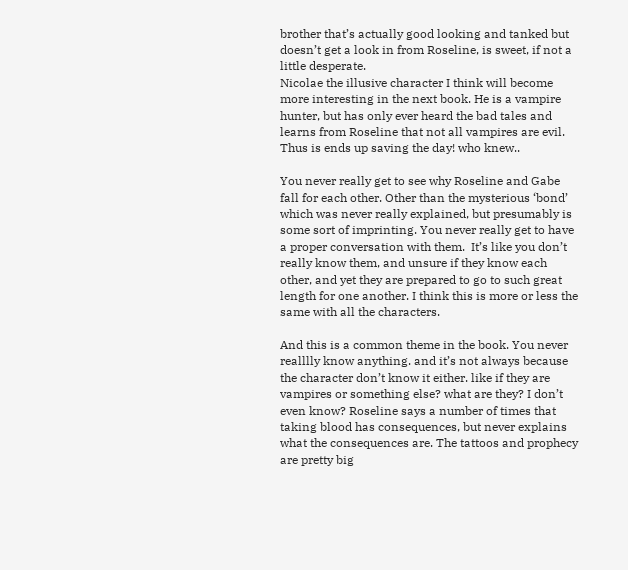brother that’s actually good looking and tanked but doesn’t get a look in from Roseline, is sweet, if not a little desperate.
Nicolae the illusive character I think will become more interesting in the next book. He is a vampire hunter, but has only ever heard the bad tales and learns from Roseline that not all vampires are evil. Thus is ends up saving the day! who knew..

You never really get to see why Roseline and Gabe fall for each other. Other than the mysterious ‘bond’ which was never really explained, but presumably is some sort of imprinting. You never really get to have a proper conversation with them.  It’s like you don’t really know them, and unsure if they know each other, and yet they are prepared to go to such great length for one another. I think this is more or less the same with all the characters.

And this is a common theme in the book. You never realllly know anything. and it’s not always because the character don’t know it either. like if they are vampires or something else? what are they? I don’t even know? Roseline says a number of times that taking blood has consequences, but never explains what the consequences are. The tattoos and prophecy are pretty big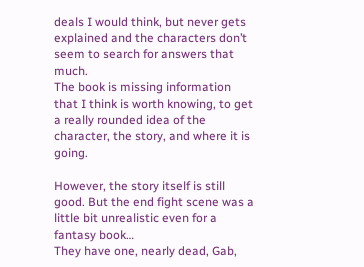deals I would think, but never gets explained and the characters don’t seem to search for answers that much.
The book is missing information that I think is worth knowing, to get a really rounded idea of the character, the story, and where it is going.

However, the story itself is still good. But the end fight scene was a little bit unrealistic even for a fantasy book…
They have one, nearly dead, Gab,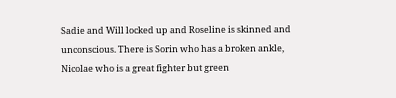Sadie and Will locked up and Roseline is skinned and unconscious. There is Sorin who has a broken ankle, Nicolae who is a great fighter but green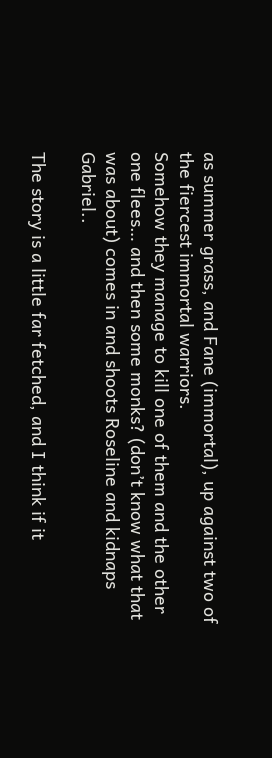as summer grass, and Fane (immortal), up against two of the fiercest immortal warriors.
Somehow they manage to kill one of them and the other one flees… and then some monks? (don’t know what that was about) comes in and shoots Roseline and kidnaps Gabriel..

The story is a little far fetched, and I think if it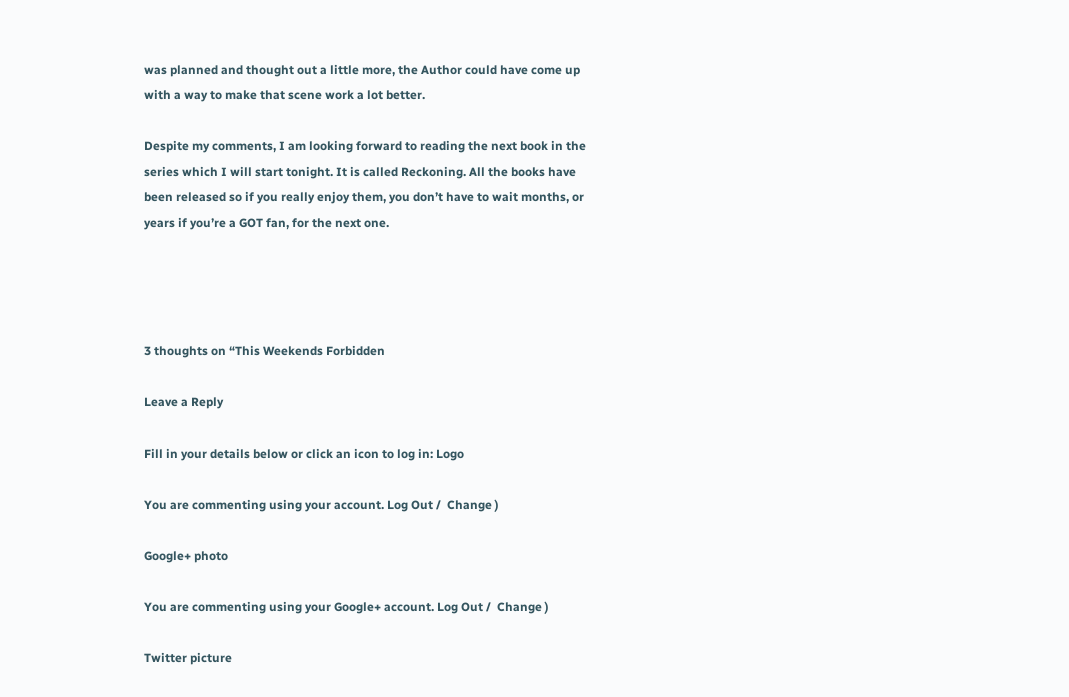was planned and thought out a little more, the Author could have come up with a way to make that scene work a lot better.

Despite my comments, I am looking forward to reading the next book in the series which I will start tonight. It is called Reckoning. All the books have been released so if you really enjoy them, you don’t have to wait months, or years if you’re a GOT fan, for the next one.




3 thoughts on “This Weekends Forbidden

Leave a Reply

Fill in your details below or click an icon to log in: Logo

You are commenting using your account. Log Out /  Change )

Google+ photo

You are commenting using your Google+ account. Log Out /  Change )

Twitter picture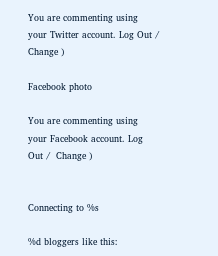You are commenting using your Twitter account. Log Out /  Change )

Facebook photo

You are commenting using your Facebook account. Log Out /  Change )


Connecting to %s

%d bloggers like this: